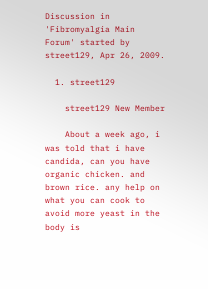Discussion in 'Fibromyalgia Main Forum' started by street129, Apr 26, 2009.

  1. street129

    street129 New Member

    About a week ago, i was told that i have candida, can you have organic chicken. and brown rice. any help on what you can cook to avoid more yeast in the body is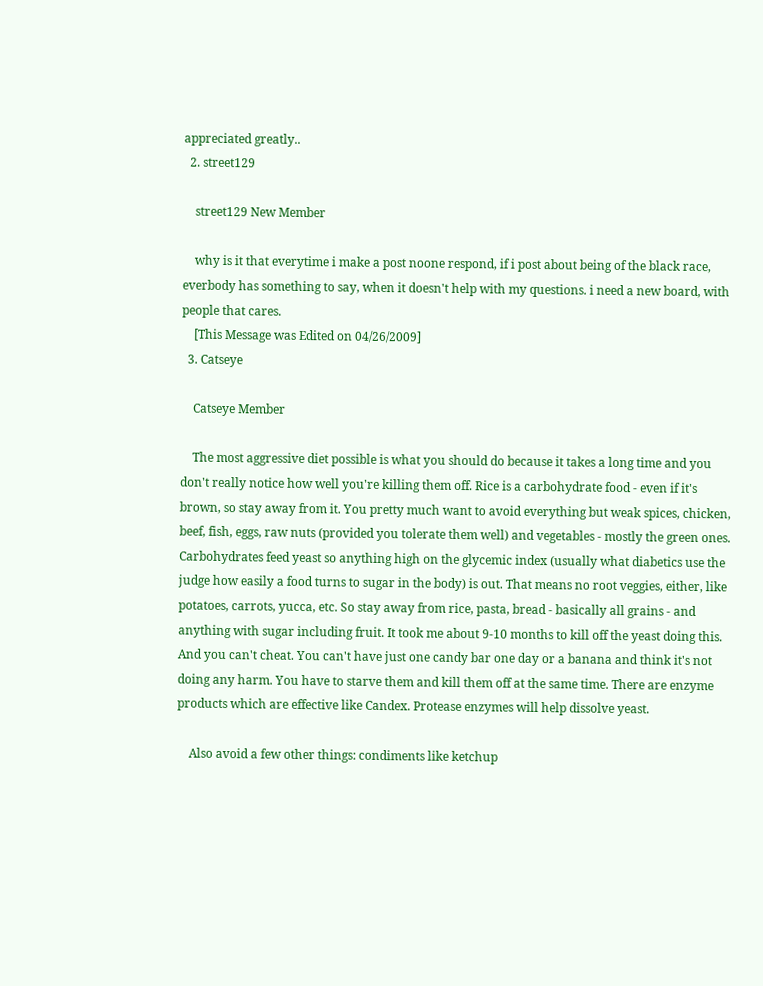appreciated greatly..
  2. street129

    street129 New Member

    why is it that everytime i make a post noone respond, if i post about being of the black race, everbody has something to say, when it doesn't help with my questions. i need a new board, with people that cares.
    [This Message was Edited on 04/26/2009]
  3. Catseye

    Catseye Member

    The most aggressive diet possible is what you should do because it takes a long time and you don't really notice how well you're killing them off. Rice is a carbohydrate food - even if it's brown, so stay away from it. You pretty much want to avoid everything but weak spices, chicken, beef, fish, eggs, raw nuts (provided you tolerate them well) and vegetables - mostly the green ones. Carbohydrates feed yeast so anything high on the glycemic index (usually what diabetics use the judge how easily a food turns to sugar in the body) is out. That means no root veggies, either, like potatoes, carrots, yucca, etc. So stay away from rice, pasta, bread - basically all grains - and anything with sugar including fruit. It took me about 9-10 months to kill off the yeast doing this. And you can't cheat. You can't have just one candy bar one day or a banana and think it's not doing any harm. You have to starve them and kill them off at the same time. There are enzyme products which are effective like Candex. Protease enzymes will help dissolve yeast.

    Also avoid a few other things: condiments like ketchup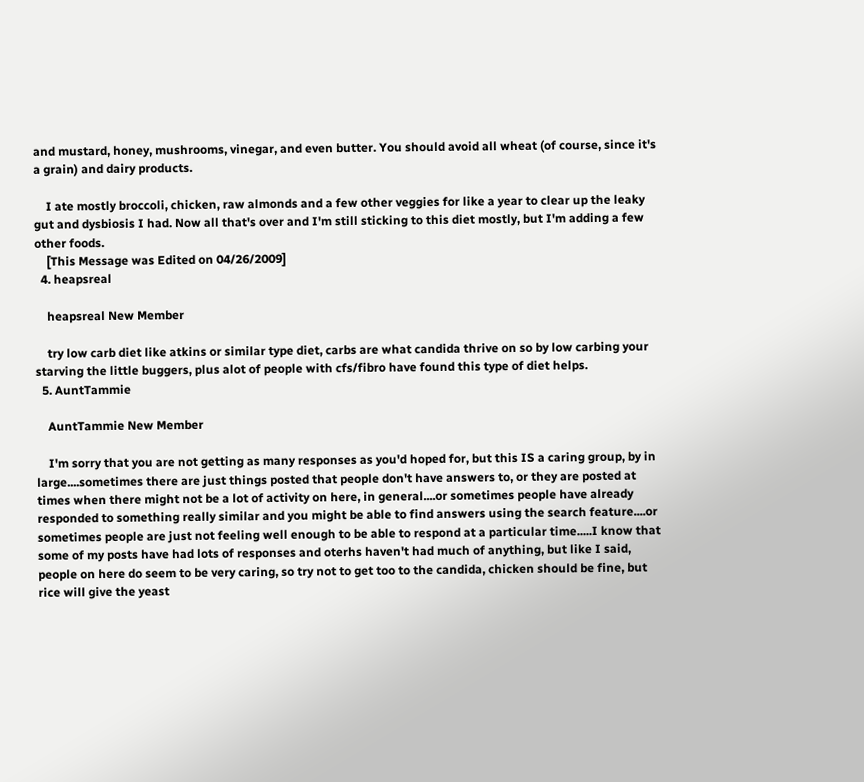and mustard, honey, mushrooms, vinegar, and even butter. You should avoid all wheat (of course, since it's a grain) and dairy products.

    I ate mostly broccoli, chicken, raw almonds and a few other veggies for like a year to clear up the leaky gut and dysbiosis I had. Now all that's over and I'm still sticking to this diet mostly, but I'm adding a few other foods.
    [This Message was Edited on 04/26/2009]
  4. heapsreal

    heapsreal New Member

    try low carb diet like atkins or similar type diet, carbs are what candida thrive on so by low carbing your starving the little buggers, plus alot of people with cfs/fibro have found this type of diet helps.
  5. AuntTammie

    AuntTammie New Member

    I'm sorry that you are not getting as many responses as you'd hoped for, but this IS a caring group, by in large....sometimes there are just things posted that people don't have answers to, or they are posted at times when there might not be a lot of activity on here, in general....or sometimes people have already responded to something really similar and you might be able to find answers using the search feature....or sometimes people are just not feeling well enough to be able to respond at a particular time.....I know that some of my posts have had lots of responses and oterhs haven't had much of anything, but like I said, people on here do seem to be very caring, so try not to get too to the candida, chicken should be fine, but rice will give the yeast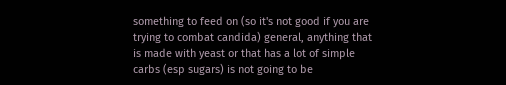something to feed on (so it's not good if you are trying to combat candida) general, anything that is made with yeast or that has a lot of simple carbs (esp sugars) is not going to be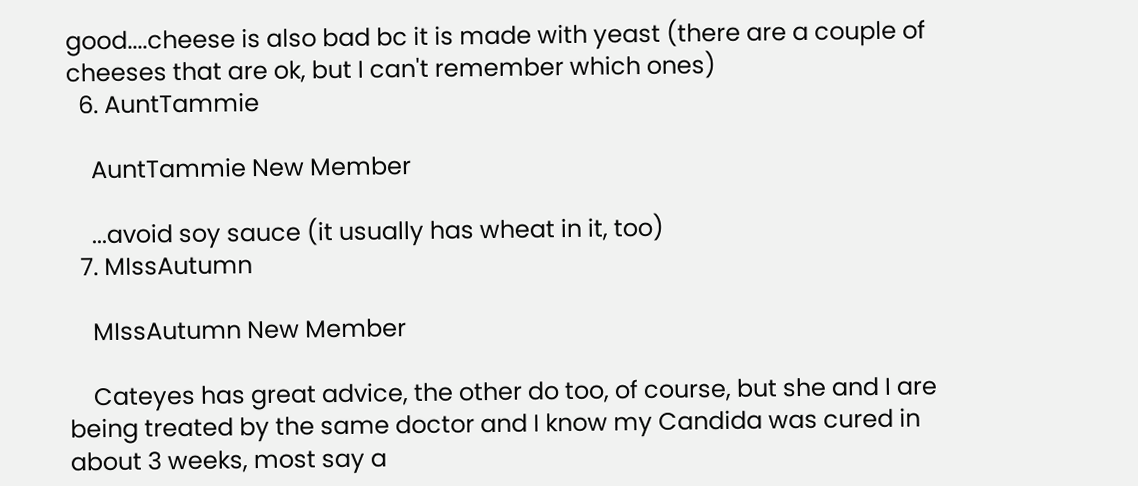good....cheese is also bad bc it is made with yeast (there are a couple of cheeses that are ok, but I can't remember which ones)
  6. AuntTammie

    AuntTammie New Member

    ...avoid soy sauce (it usually has wheat in it, too)
  7. MIssAutumn

    MIssAutumn New Member

    Cateyes has great advice, the other do too, of course, but she and I are being treated by the same doctor and I know my Candida was cured in about 3 weeks, most say a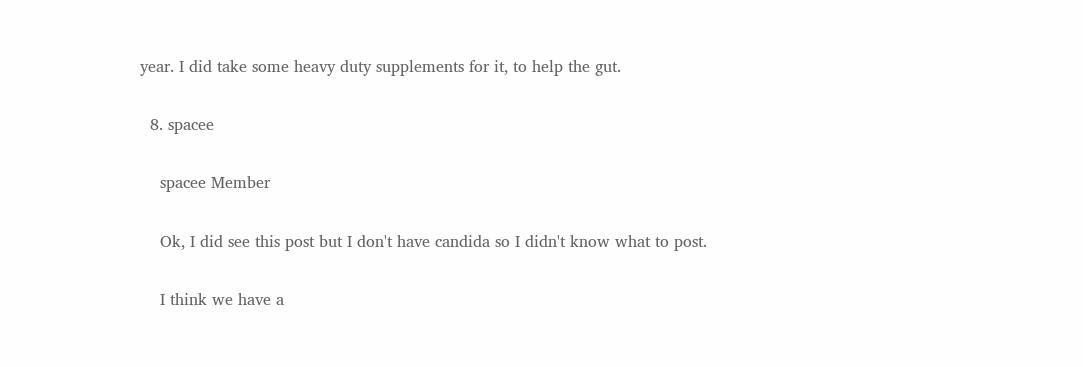year. I did take some heavy duty supplements for it, to help the gut.

  8. spacee

    spacee Member

    Ok, I did see this post but I don't have candida so I didn't know what to post.

    I think we have a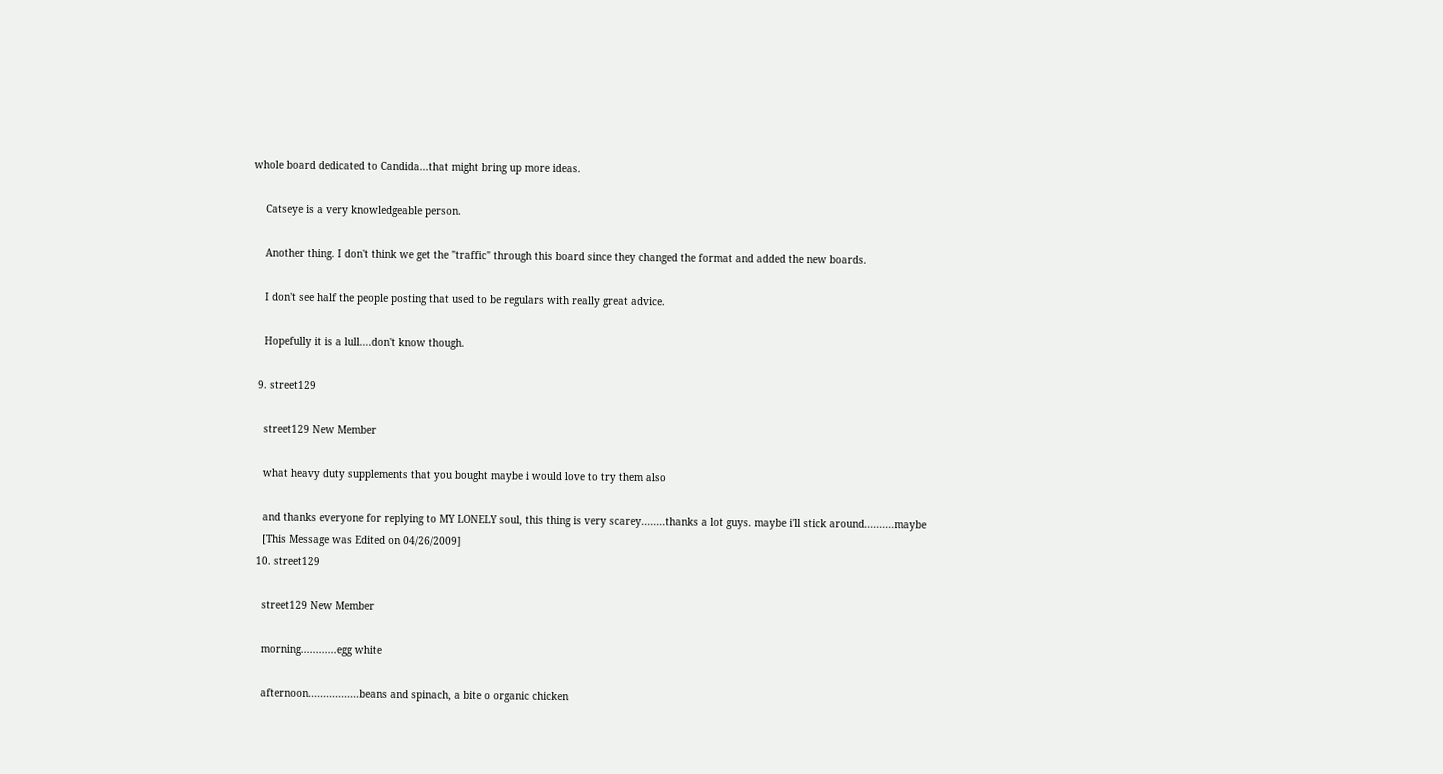whole board dedicated to Candida...that might bring up more ideas.

    Catseye is a very knowledgeable person.

    Another thing. I don't think we get the "traffic" through this board since they changed the format and added the new boards.

    I don't see half the people posting that used to be regulars with really great advice.

    Hopefully it is a lull....don't know though.

  9. street129

    street129 New Member

    what heavy duty supplements that you bought maybe i would love to try them also

    and thanks everyone for replying to MY LONELY soul, this thing is very scarey........thanks a lot guys. maybe i'll stick around..........maybe
    [This Message was Edited on 04/26/2009]
  10. street129

    street129 New Member

    morning............egg white

    afternoon.................beans and spinach, a bite o organic chicken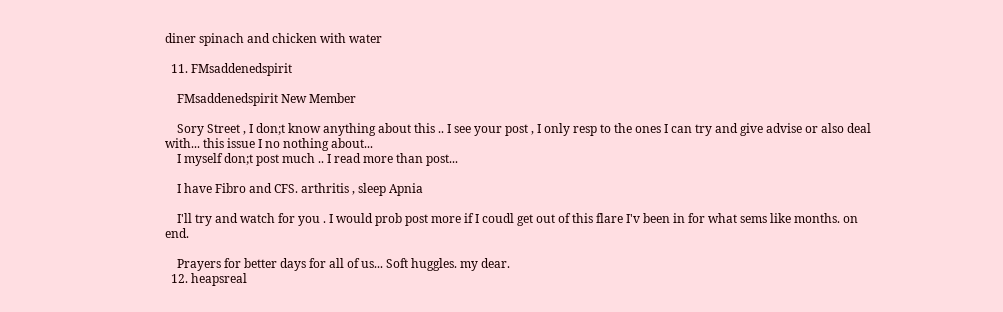diner spinach and chicken with water

  11. FMsaddenedspirit

    FMsaddenedspirit New Member

    Sory Street , I don;t know anything about this .. I see your post , I only resp to the ones I can try and give advise or also deal with... this issue I no nothing about...
    I myself don;t post much .. I read more than post...

    I have Fibro and CFS. arthritis , sleep Apnia

    I'll try and watch for you . I would prob post more if I coudl get out of this flare I'v been in for what sems like months. on end.

    Prayers for better days for all of us... Soft huggles. my dear.
  12. heapsreal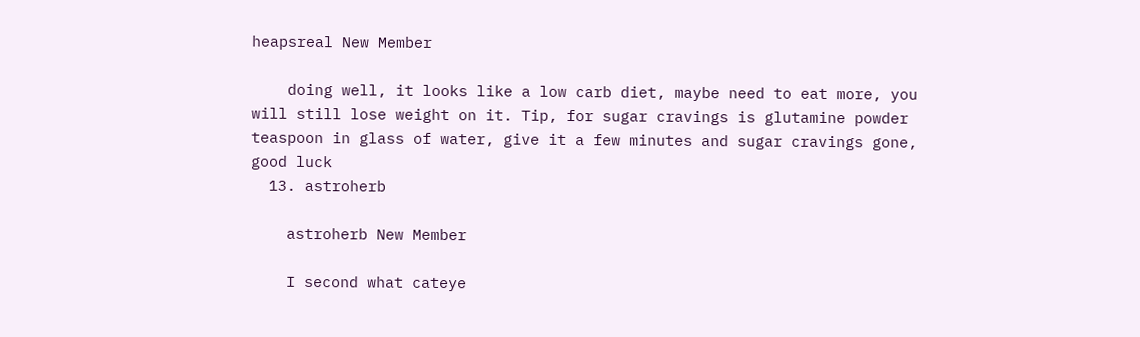heapsreal New Member

    doing well, it looks like a low carb diet, maybe need to eat more, you will still lose weight on it. Tip, for sugar cravings is glutamine powder teaspoon in glass of water, give it a few minutes and sugar cravings gone, good luck
  13. astroherb

    astroherb New Member

    I second what cateye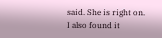said. She is right on. I also found it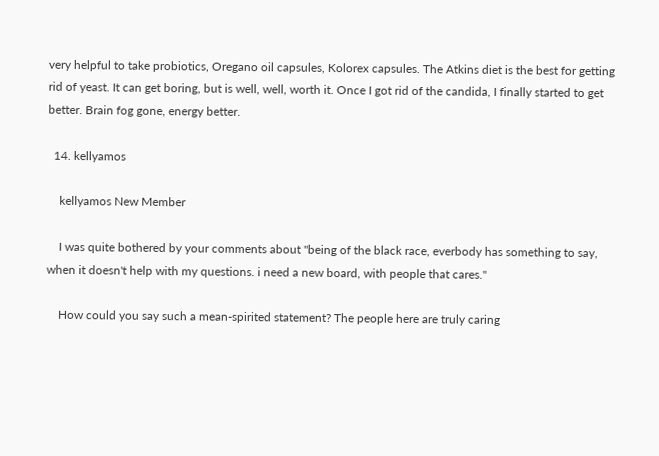very helpful to take probiotics, Oregano oil capsules, Kolorex capsules. The Atkins diet is the best for getting rid of yeast. It can get boring, but is well, well, worth it. Once I got rid of the candida, I finally started to get better. Brain fog gone, energy better.

  14. kellyamos

    kellyamos New Member

    I was quite bothered by your comments about "being of the black race, everbody has something to say, when it doesn't help with my questions. i need a new board, with people that cares."

    How could you say such a mean-spirited statement? The people here are truly caring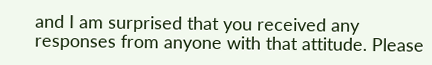and I am surprised that you received any responses from anyone with that attitude. Please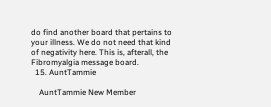do find another board that pertains to your illness. We do not need that kind of negativity here. This is, afterall, the Fibromyalgia message board.
  15. AuntTammie

    AuntTammie New Member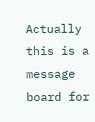Actually this is a message board for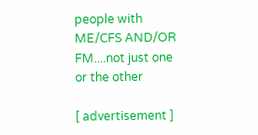people with ME/CFS AND/OR FM....not just one or the other

[ advertisement ]